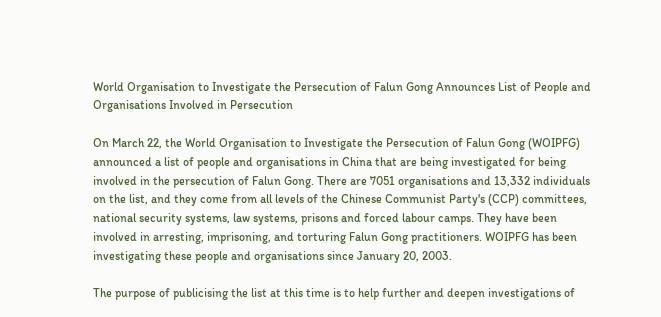World Organisation to Investigate the Persecution of Falun Gong Announces List of People and Organisations Involved in Persecution

On March 22, the World Organisation to Investigate the Persecution of Falun Gong (WOIPFG) announced a list of people and organisations in China that are being investigated for being involved in the persecution of Falun Gong. There are 7051 organisations and 13,332 individuals on the list, and they come from all levels of the Chinese Communist Party's (CCP) committees, national security systems, law systems, prisons and forced labour camps. They have been involved in arresting, imprisoning, and torturing Falun Gong practitioners. WOIPFG has been investigating these people and organisations since January 20, 2003.

The purpose of publicising the list at this time is to help further and deepen investigations of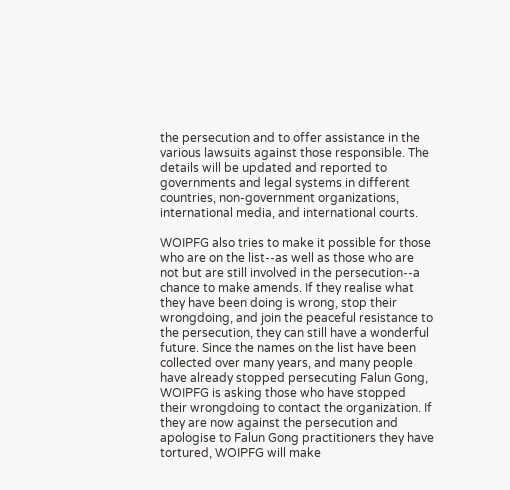the persecution and to offer assistance in the various lawsuits against those responsible. The details will be updated and reported to governments and legal systems in different countries, non-government organizations, international media, and international courts.

WOIPFG also tries to make it possible for those who are on the list--as well as those who are not but are still involved in the persecution--a chance to make amends. If they realise what they have been doing is wrong, stop their wrongdoing, and join the peaceful resistance to the persecution, they can still have a wonderful future. Since the names on the list have been collected over many years, and many people have already stopped persecuting Falun Gong, WOIPFG is asking those who have stopped their wrongdoing to contact the organization. If they are now against the persecution and apologise to Falun Gong practitioners they have tortured, WOIPFG will make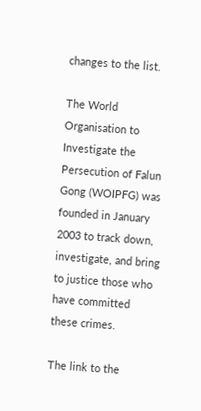changes to the list.

The World Organisation to Investigate the Persecution of Falun Gong (WOIPFG) was founded in January 2003 to track down, investigate, and bring to justice those who have committed these crimes.

The link to the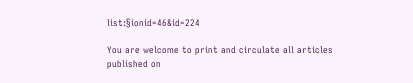list:§ionid=46&id=224

You are welcome to print and circulate all articles published on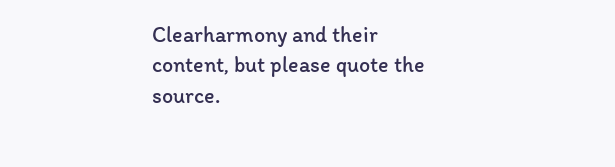Clearharmony and their content, but please quote the source.